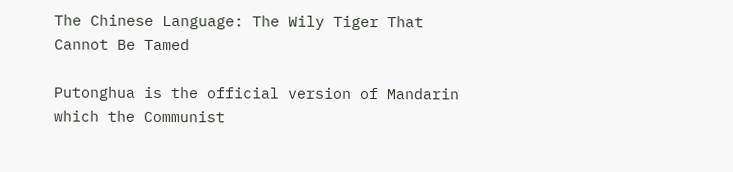The Chinese Language: The Wily Tiger That Cannot Be Tamed

Putonghua is the official version of Mandarin which the Communist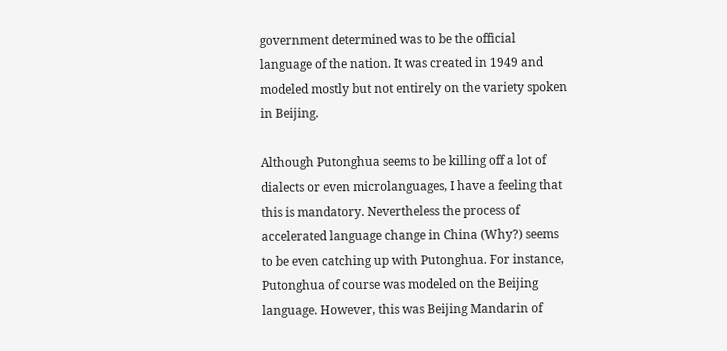government determined was to be the official language of the nation. It was created in 1949 and modeled mostly but not entirely on the variety spoken in Beijing.

Although Putonghua seems to be killing off a lot of dialects or even microlanguages, I have a feeling that this is mandatory. Nevertheless the process of accelerated language change in China (Why?) seems to be even catching up with Putonghua. For instance, Putonghua of course was modeled on the Beijing language. However, this was Beijing Mandarin of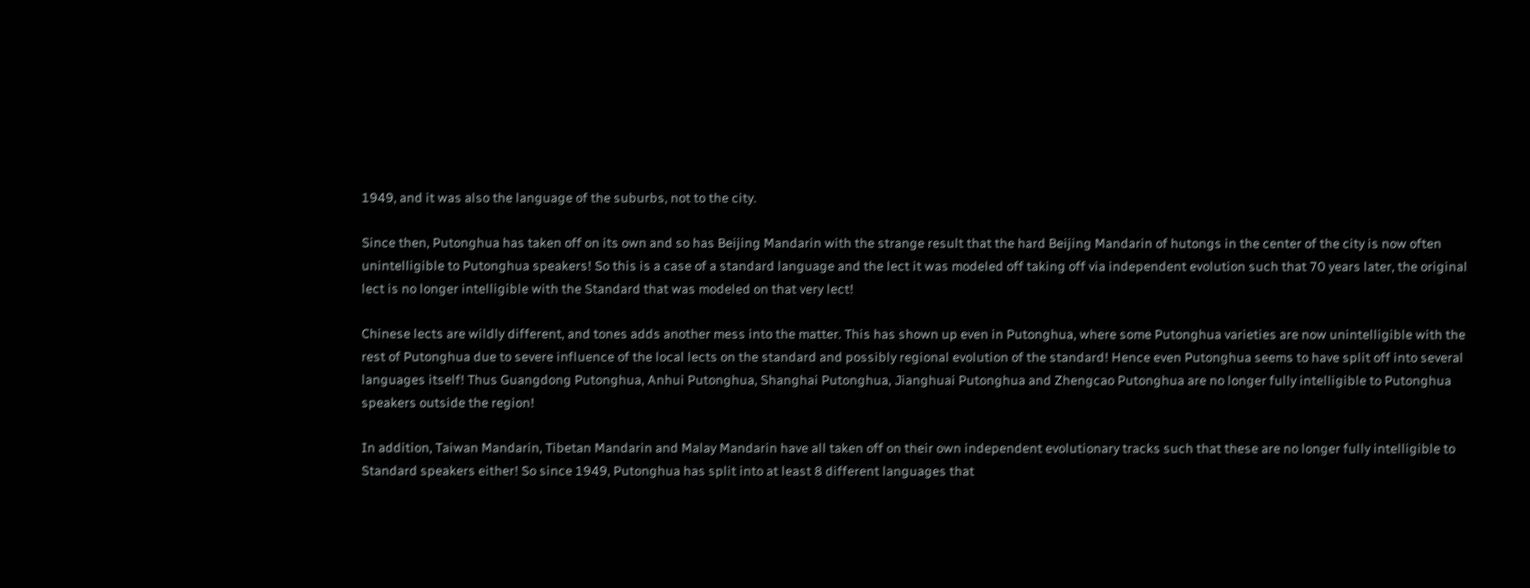1949, and it was also the language of the suburbs, not to the city.

Since then, Putonghua has taken off on its own and so has Beijing Mandarin with the strange result that the hard Beijing Mandarin of hutongs in the center of the city is now often unintelligible to Putonghua speakers! So this is a case of a standard language and the lect it was modeled off taking off via independent evolution such that 70 years later, the original lect is no longer intelligible with the Standard that was modeled on that very lect!

Chinese lects are wildly different, and tones adds another mess into the matter. This has shown up even in Putonghua, where some Putonghua varieties are now unintelligible with the rest of Putonghua due to severe influence of the local lects on the standard and possibly regional evolution of the standard! Hence even Putonghua seems to have split off into several languages itself! Thus Guangdong Putonghua, Anhui Putonghua, Shanghai Putonghua, Jianghuai Putonghua and Zhengcao Putonghua are no longer fully intelligible to Putonghua speakers outside the region!

In addition, Taiwan Mandarin, Tibetan Mandarin and Malay Mandarin have all taken off on their own independent evolutionary tracks such that these are no longer fully intelligible to Standard speakers either! So since 1949, Putonghua has split into at least 8 different languages that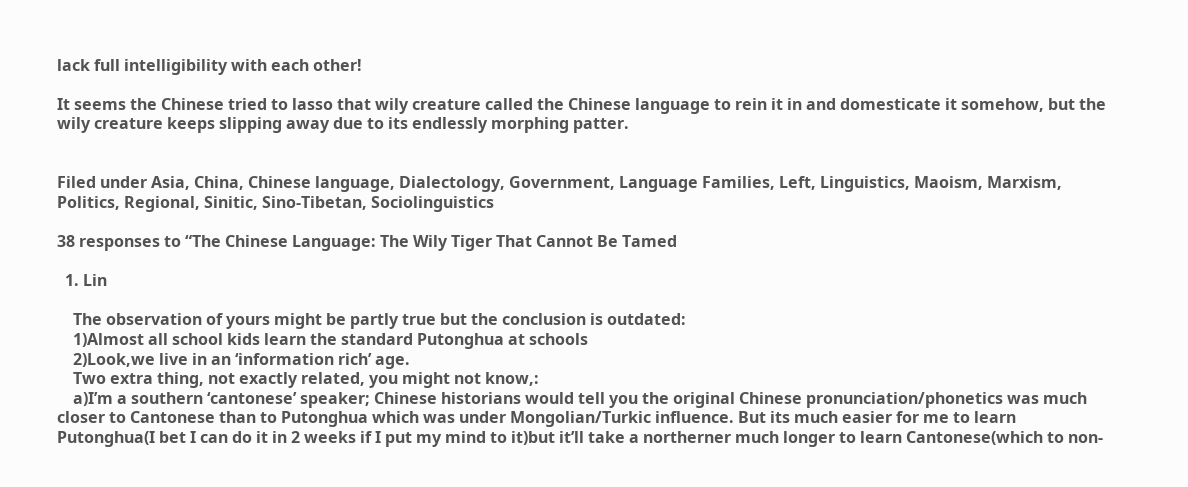lack full intelligibility with each other!

It seems the Chinese tried to lasso that wily creature called the Chinese language to rein it in and domesticate it somehow, but the wily creature keeps slipping away due to its endlessly morphing patter.


Filed under Asia, China, Chinese language, Dialectology, Government, Language Families, Left, Linguistics, Maoism, Marxism, Politics, Regional, Sinitic, Sino-Tibetan, Sociolinguistics

38 responses to “The Chinese Language: The Wily Tiger That Cannot Be Tamed

  1. Lin

    The observation of yours might be partly true but the conclusion is outdated:
    1)Almost all school kids learn the standard Putonghua at schools
    2)Look,we live in an ‘information rich’ age.
    Two extra thing, not exactly related, you might not know,:
    a)I’m a southern ‘cantonese’ speaker; Chinese historians would tell you the original Chinese pronunciation/phonetics was much closer to Cantonese than to Putonghua which was under Mongolian/Turkic influence. But its much easier for me to learn Putonghua(I bet I can do it in 2 weeks if I put my mind to it)but it’ll take a northerner much longer to learn Cantonese(which to non-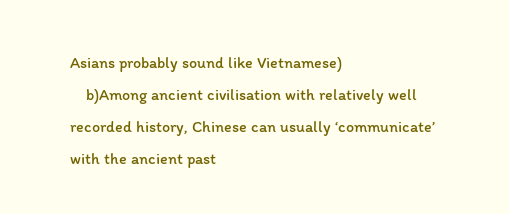Asians probably sound like Vietnamese)
    b)Among ancient civilisation with relatively well recorded history, Chinese can usually ‘communicate’ with the ancient past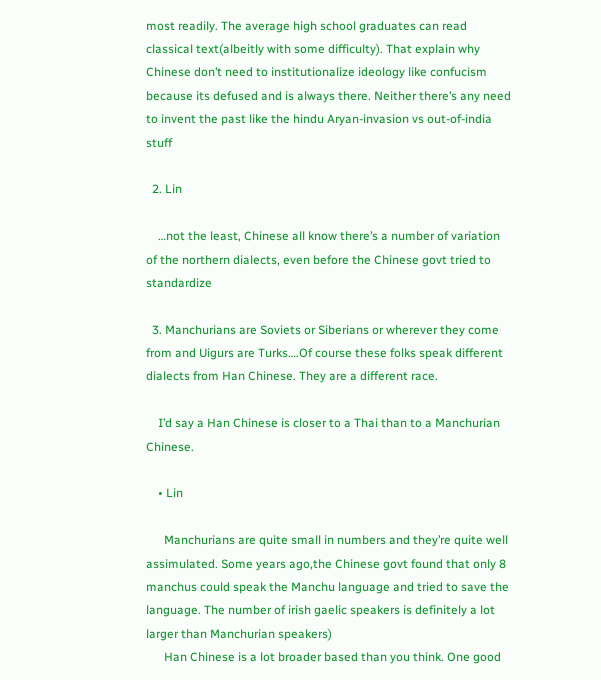most readily. The average high school graduates can read classical text(albeitly with some difficulty). That explain why Chinese don’t need to institutionalize ideology like confucism because its defused and is always there. Neither there’s any need to invent the past like the hindu Aryan-invasion vs out-of-india stuff

  2. Lin

    …not the least, Chinese all know there’s a number of variation of the northern dialects, even before the Chinese govt tried to standardize

  3. Manchurians are Soviets or Siberians or wherever they come from and Uigurs are Turks….Of course these folks speak different dialects from Han Chinese. They are a different race.

    I’d say a Han Chinese is closer to a Thai than to a Manchurian Chinese.

    • Lin

      Manchurians are quite small in numbers and they’re quite well assimulated. Some years ago,the Chinese govt found that only 8 manchus could speak the Manchu language and tried to save the language. The number of irish gaelic speakers is definitely a lot larger than Manchurian speakers)
      Han Chinese is a lot broader based than you think. One good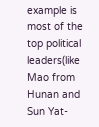example is most of the top political leaders(like Mao from Hunan and Sun Yat-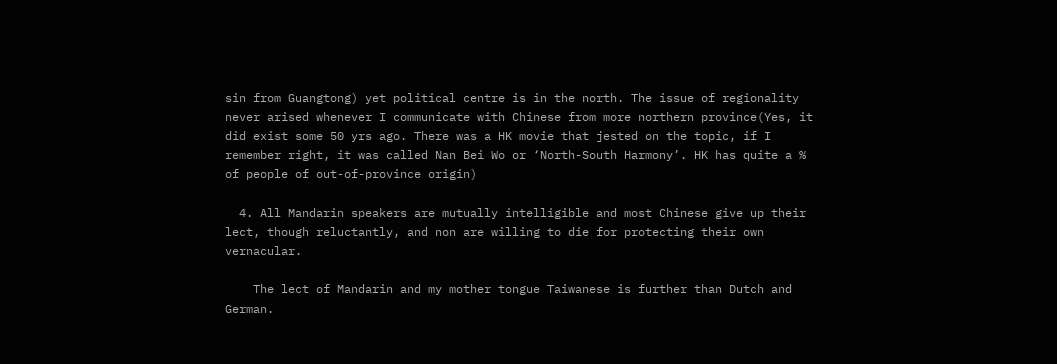sin from Guangtong) yet political centre is in the north. The issue of regionality never arised whenever I communicate with Chinese from more northern province(Yes, it did exist some 50 yrs ago. There was a HK movie that jested on the topic, if I remember right, it was called Nan Bei Wo or ‘North-South Harmony’. HK has quite a % of people of out-of-province origin)

  4. All Mandarin speakers are mutually intelligible and most Chinese give up their lect, though reluctantly, and non are willing to die for protecting their own vernacular.

    The lect of Mandarin and my mother tongue Taiwanese is further than Dutch and German.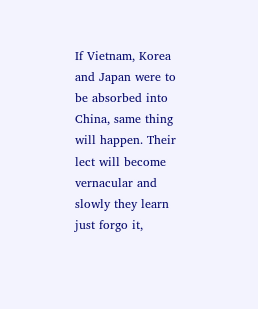If Vietnam, Korea and Japan were to be absorbed into China, same thing will happen. Their lect will become vernacular and slowly they learn just forgo it,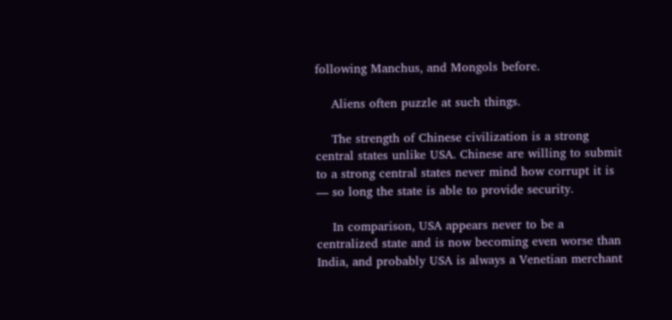following Manchus, and Mongols before.

    Aliens often puzzle at such things.

    The strength of Chinese civilization is a strong central states unlike USA. Chinese are willing to submit to a strong central states never mind how corrupt it is — so long the state is able to provide security.

    In comparison, USA appears never to be a centralized state and is now becoming even worse than India, and probably USA is always a Venetian merchant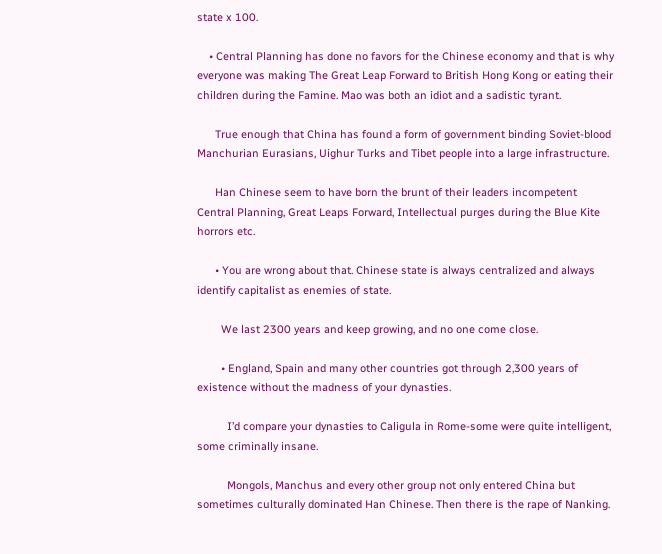state x 100.

    • Central Planning has done no favors for the Chinese economy and that is why everyone was making The Great Leap Forward to British Hong Kong or eating their children during the Famine. Mao was both an idiot and a sadistic tyrant.

      True enough that China has found a form of government binding Soviet-blood Manchurian Eurasians, Uighur Turks and Tibet people into a large infrastructure.

      Han Chinese seem to have born the brunt of their leaders incompetent Central Planning, Great Leaps Forward, Intellectual purges during the Blue Kite horrors etc.

      • You are wrong about that. Chinese state is always centralized and always identify capitalist as enemies of state.

        We last 2300 years and keep growing, and no one come close.

        • England, Spain and many other countries got through 2,300 years of existence without the madness of your dynasties.

          I’d compare your dynasties to Caligula in Rome-some were quite intelligent, some criminally insane.

          Mongols, Manchus and every other group not only entered China but sometimes culturally dominated Han Chinese. Then there is the rape of Nanking.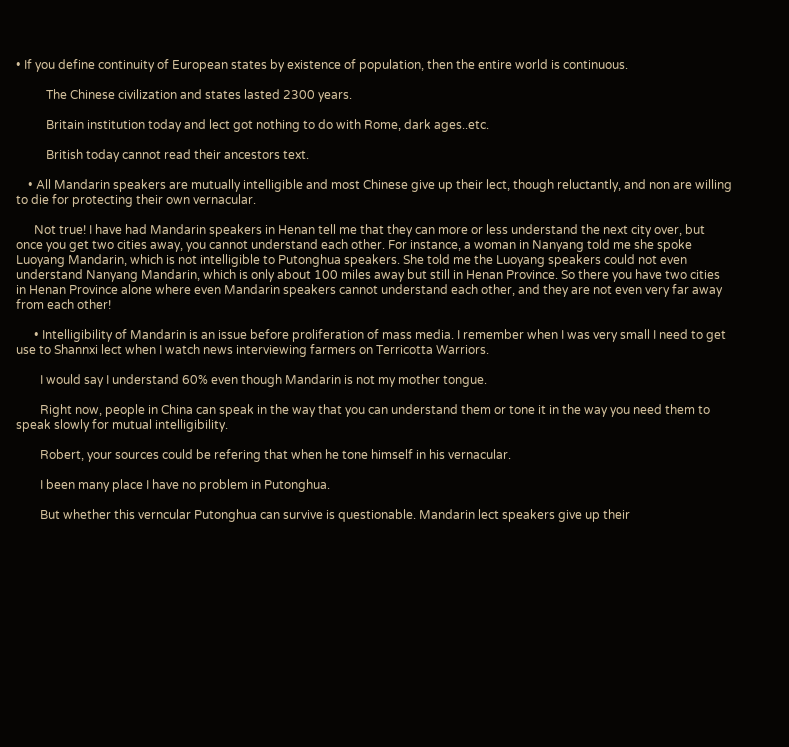• If you define continuity of European states by existence of population, then the entire world is continuous.

          The Chinese civilization and states lasted 2300 years.

          Britain institution today and lect got nothing to do with Rome, dark ages..etc.

          British today cannot read their ancestors text.

    • All Mandarin speakers are mutually intelligible and most Chinese give up their lect, though reluctantly, and non are willing to die for protecting their own vernacular.

      Not true! I have had Mandarin speakers in Henan tell me that they can more or less understand the next city over, but once you get two cities away, you cannot understand each other. For instance, a woman in Nanyang told me she spoke Luoyang Mandarin, which is not intelligible to Putonghua speakers. She told me the Luoyang speakers could not even understand Nanyang Mandarin, which is only about 100 miles away but still in Henan Province. So there you have two cities in Henan Province alone where even Mandarin speakers cannot understand each other, and they are not even very far away from each other!

      • Intelligibility of Mandarin is an issue before proliferation of mass media. I remember when I was very small I need to get use to Shannxi lect when I watch news interviewing farmers on Terricotta Warriors.

        I would say I understand 60% even though Mandarin is not my mother tongue.

        Right now, people in China can speak in the way that you can understand them or tone it in the way you need them to speak slowly for mutual intelligibility.

        Robert, your sources could be refering that when he tone himself in his vernacular.

        I been many place I have no problem in Putonghua.

        But whether this verncular Putonghua can survive is questionable. Mandarin lect speakers give up their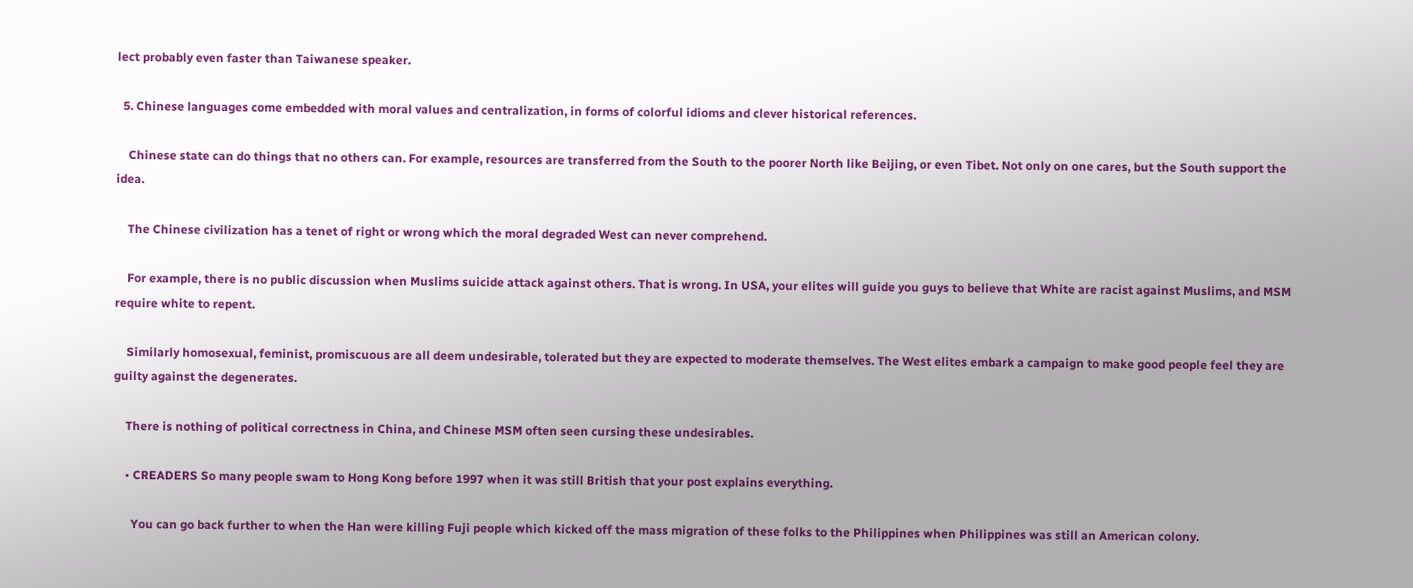lect probably even faster than Taiwanese speaker.

  5. Chinese languages come embedded with moral values and centralization, in forms of colorful idioms and clever historical references.

    Chinese state can do things that no others can. For example, resources are transferred from the South to the poorer North like Beijing, or even Tibet. Not only on one cares, but the South support the idea.

    The Chinese civilization has a tenet of right or wrong which the moral degraded West can never comprehend.

    For example, there is no public discussion when Muslims suicide attack against others. That is wrong. In USA, your elites will guide you guys to believe that White are racist against Muslims, and MSM require white to repent.

    Similarly homosexual, feminist, promiscuous are all deem undesirable, tolerated but they are expected to moderate themselves. The West elites embark a campaign to make good people feel they are guilty against the degenerates.

    There is nothing of political correctness in China, and Chinese MSM often seen cursing these undesirables.

    • CREADERS So many people swam to Hong Kong before 1997 when it was still British that your post explains everything.

      You can go back further to when the Han were killing Fuji people which kicked off the mass migration of these folks to the Philippines when Philippines was still an American colony.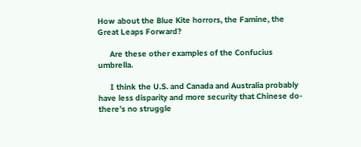How about the Blue Kite horrors, the Famine, the Great Leaps Forward?

      Are these other examples of the Confucius umbrella.

      I think the U.S. and Canada and Australia probably have less disparity and more security that Chinese do-there’s no struggle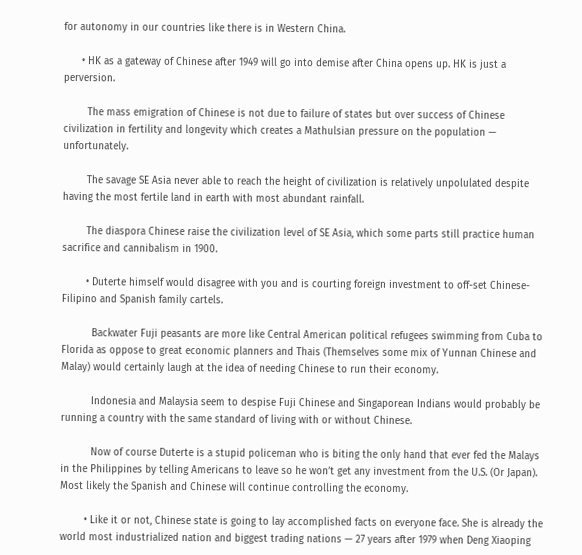for autonomy in our countries like there is in Western China.

      • HK as a gateway of Chinese after 1949 will go into demise after China opens up. HK is just a perversion.

        The mass emigration of Chinese is not due to failure of states but over success of Chinese civilization in fertility and longevity which creates a Mathulsian pressure on the population — unfortunately.

        The savage SE Asia never able to reach the height of civilization is relatively unpolulated despite having the most fertile land in earth with most abundant rainfall.

        The diaspora Chinese raise the civilization level of SE Asia, which some parts still practice human sacrifice and cannibalism in 1900.

        • Duterte himself would disagree with you and is courting foreign investment to off-set Chinese-Filipino and Spanish family cartels.

          Backwater Fuji peasants are more like Central American political refugees swimming from Cuba to Florida as oppose to great economic planners and Thais (Themselves some mix of Yunnan Chinese and Malay) would certainly laugh at the idea of needing Chinese to run their economy.

          Indonesia and Malaysia seem to despise Fuji Chinese and Singaporean Indians would probably be running a country with the same standard of living with or without Chinese.

          Now of course Duterte is a stupid policeman who is biting the only hand that ever fed the Malays in the Philippines by telling Americans to leave so he won’t get any investment from the U.S. (Or Japan). Most likely the Spanish and Chinese will continue controlling the economy.

        • Like it or not, Chinese state is going to lay accomplished facts on everyone face. She is already the world most industrialized nation and biggest trading nations — 27 years after 1979 when Deng Xiaoping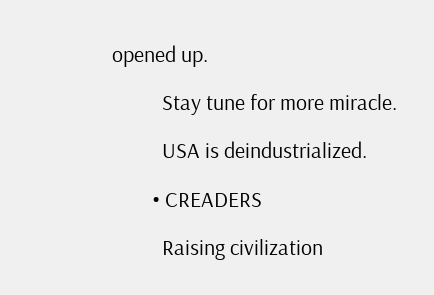opened up.

          Stay tune for more miracle.

          USA is deindustrialized.

        • CREADERS

          Raising civilization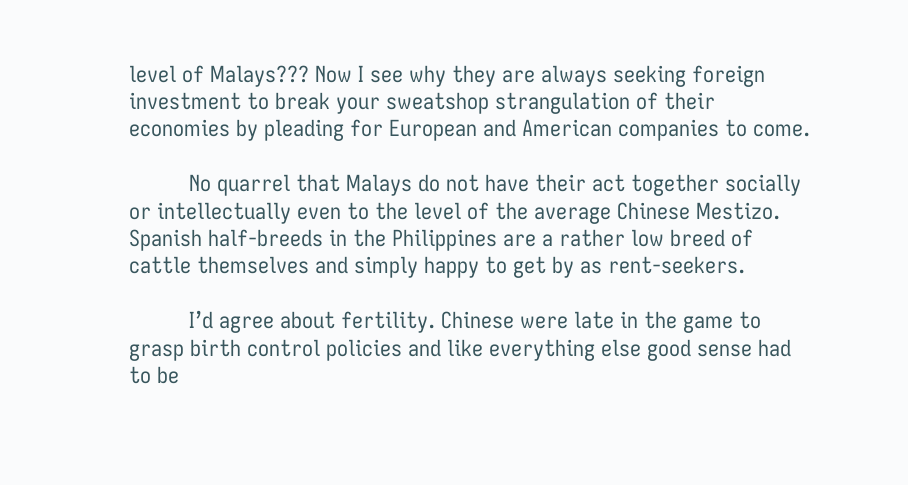level of Malays??? Now I see why they are always seeking foreign investment to break your sweatshop strangulation of their economies by pleading for European and American companies to come.

          No quarrel that Malays do not have their act together socially or intellectually even to the level of the average Chinese Mestizo. Spanish half-breeds in the Philippines are a rather low breed of cattle themselves and simply happy to get by as rent-seekers.

          I’d agree about fertility. Chinese were late in the game to grasp birth control policies and like everything else good sense had to be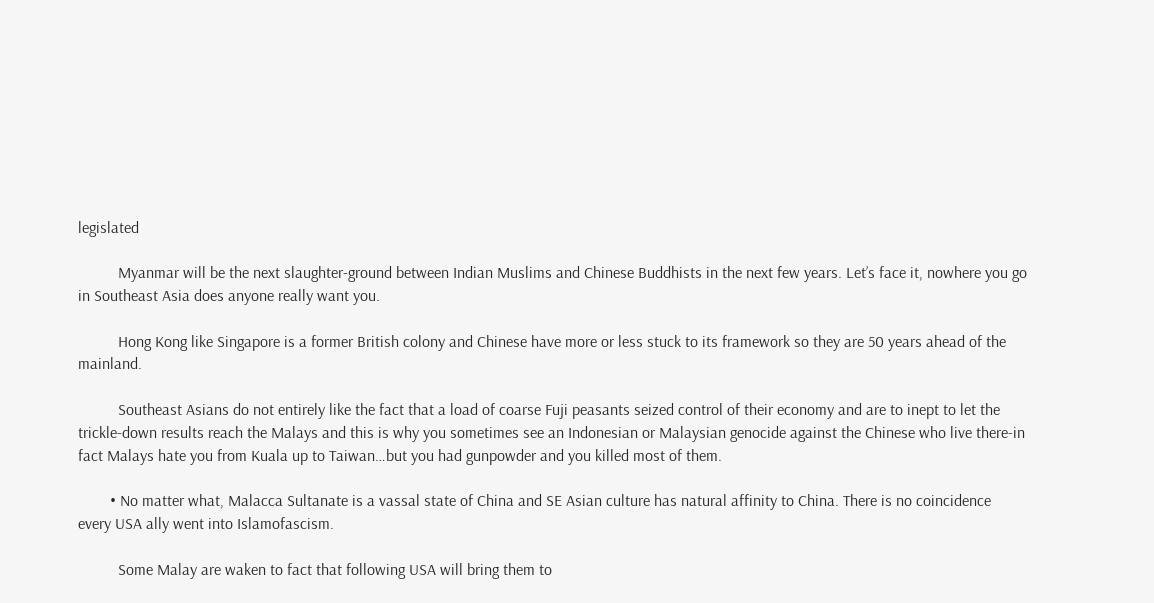legislated

          Myanmar will be the next slaughter-ground between Indian Muslims and Chinese Buddhists in the next few years. Let’s face it, nowhere you go in Southeast Asia does anyone really want you.

          Hong Kong like Singapore is a former British colony and Chinese have more or less stuck to its framework so they are 50 years ahead of the mainland.

          Southeast Asians do not entirely like the fact that a load of coarse Fuji peasants seized control of their economy and are to inept to let the trickle-down results reach the Malays and this is why you sometimes see an Indonesian or Malaysian genocide against the Chinese who live there-in fact Malays hate you from Kuala up to Taiwan…but you had gunpowder and you killed most of them.

        • No matter what, Malacca Sultanate is a vassal state of China and SE Asian culture has natural affinity to China. There is no coincidence every USA ally went into Islamofascism.

          Some Malay are waken to fact that following USA will bring them to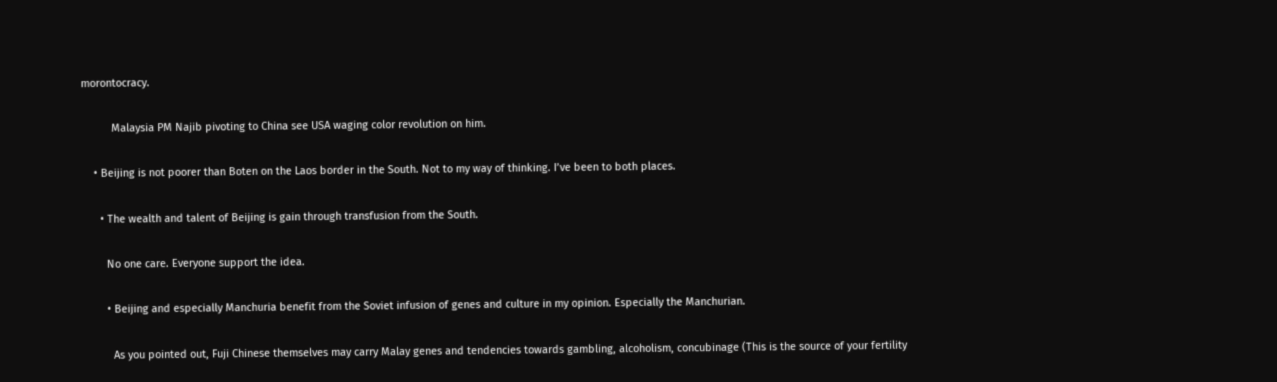morontocracy.

          Malaysia PM Najib pivoting to China see USA waging color revolution on him.

    • Beijing is not poorer than Boten on the Laos border in the South. Not to my way of thinking. I’ve been to both places.

      • The wealth and talent of Beijing is gain through transfusion from the South.

        No one care. Everyone support the idea.

        • Beijing and especially Manchuria benefit from the Soviet infusion of genes and culture in my opinion. Especially the Manchurian.

          As you pointed out, Fuji Chinese themselves may carry Malay genes and tendencies towards gambling, alcoholism, concubinage (This is the source of your fertility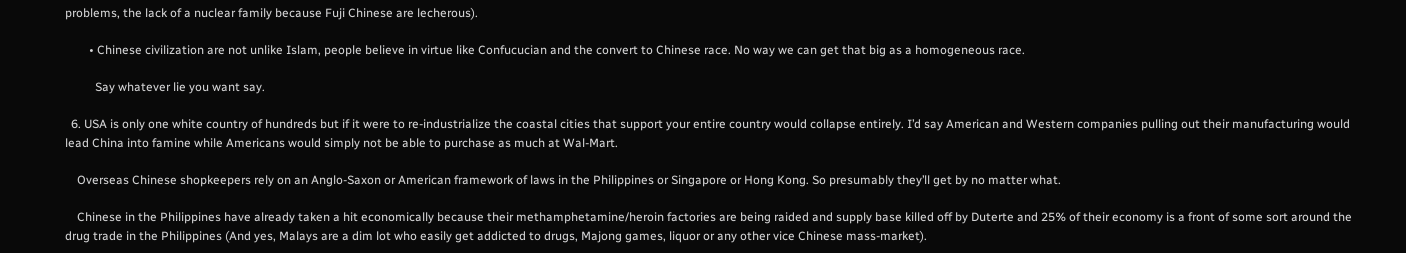problems, the lack of a nuclear family because Fuji Chinese are lecherous).

        • Chinese civilization are not unlike Islam, people believe in virtue like Confucucian and the convert to Chinese race. No way we can get that big as a homogeneous race.

          Say whatever lie you want say.

  6. USA is only one white country of hundreds but if it were to re-industrialize the coastal cities that support your entire country would collapse entirely. I’d say American and Western companies pulling out their manufacturing would lead China into famine while Americans would simply not be able to purchase as much at Wal-Mart.

    Overseas Chinese shopkeepers rely on an Anglo-Saxon or American framework of laws in the Philippines or Singapore or Hong Kong. So presumably they’ll get by no matter what.

    Chinese in the Philippines have already taken a hit economically because their methamphetamine/heroin factories are being raided and supply base killed off by Duterte and 25% of their economy is a front of some sort around the drug trade in the Philippines (And yes, Malays are a dim lot who easily get addicted to drugs, Majong games, liquor or any other vice Chinese mass-market).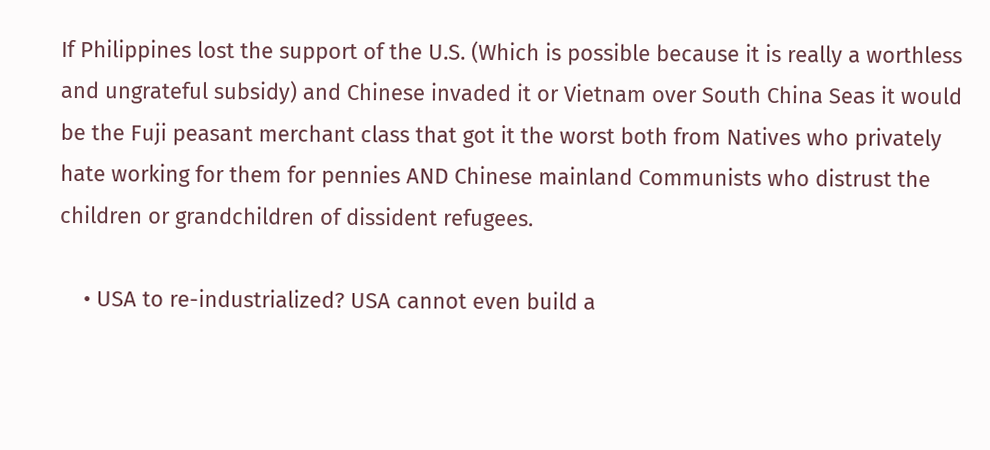If Philippines lost the support of the U.S. (Which is possible because it is really a worthless and ungrateful subsidy) and Chinese invaded it or Vietnam over South China Seas it would be the Fuji peasant merchant class that got it the worst both from Natives who privately hate working for them for pennies AND Chinese mainland Communists who distrust the children or grandchildren of dissident refugees.

    • USA to re-industrialized? USA cannot even build a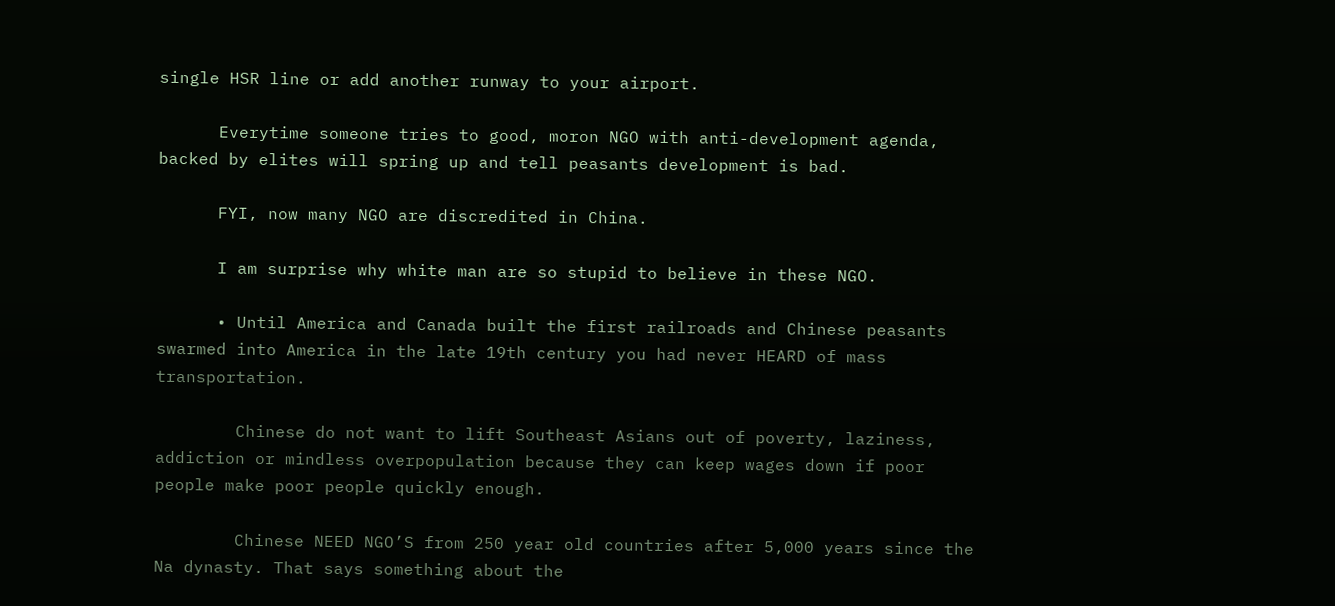single HSR line or add another runway to your airport.

      Everytime someone tries to good, moron NGO with anti-development agenda, backed by elites will spring up and tell peasants development is bad.

      FYI, now many NGO are discredited in China.

      I am surprise why white man are so stupid to believe in these NGO.

      • Until America and Canada built the first railroads and Chinese peasants swarmed into America in the late 19th century you had never HEARD of mass transportation.

        Chinese do not want to lift Southeast Asians out of poverty, laziness, addiction or mindless overpopulation because they can keep wages down if poor people make poor people quickly enough.

        Chinese NEED NGO’S from 250 year old countries after 5,000 years since the Na dynasty. That says something about the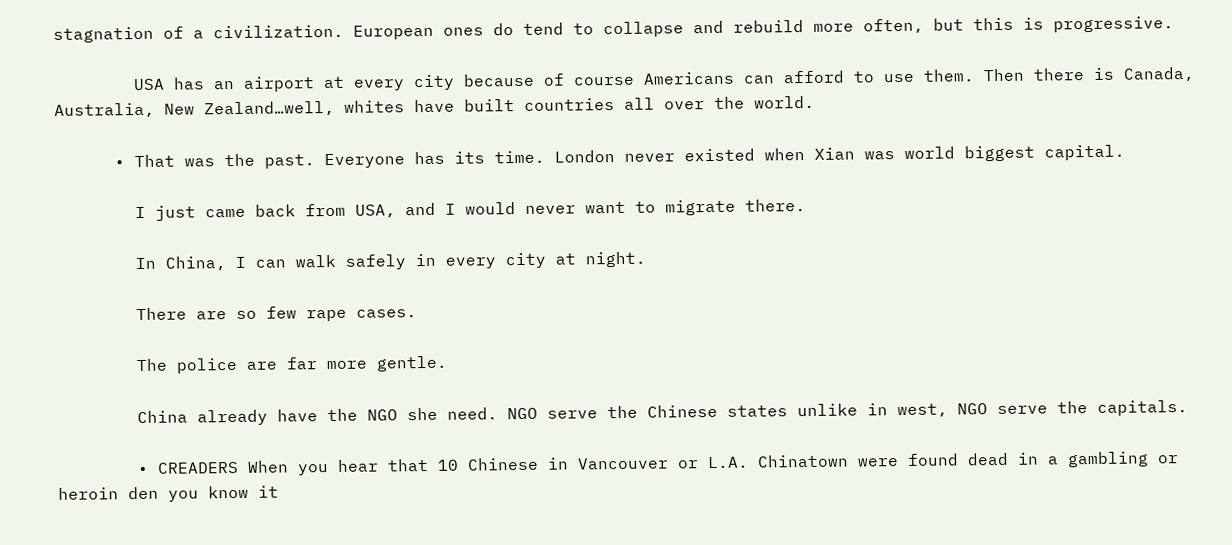stagnation of a civilization. European ones do tend to collapse and rebuild more often, but this is progressive.

        USA has an airport at every city because of course Americans can afford to use them. Then there is Canada, Australia, New Zealand…well, whites have built countries all over the world.

      • That was the past. Everyone has its time. London never existed when Xian was world biggest capital.

        I just came back from USA, and I would never want to migrate there.

        In China, I can walk safely in every city at night.

        There are so few rape cases.

        The police are far more gentle.

        China already have the NGO she need. NGO serve the Chinese states unlike in west, NGO serve the capitals.

        • CREADERS When you hear that 10 Chinese in Vancouver or L.A. Chinatown were found dead in a gambling or heroin den you know it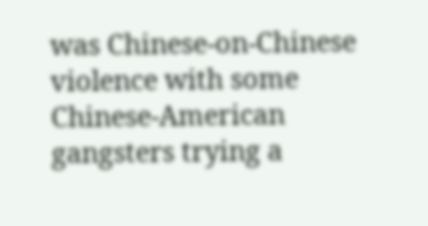was Chinese-on-Chinese violence with some Chinese-American gangsters trying a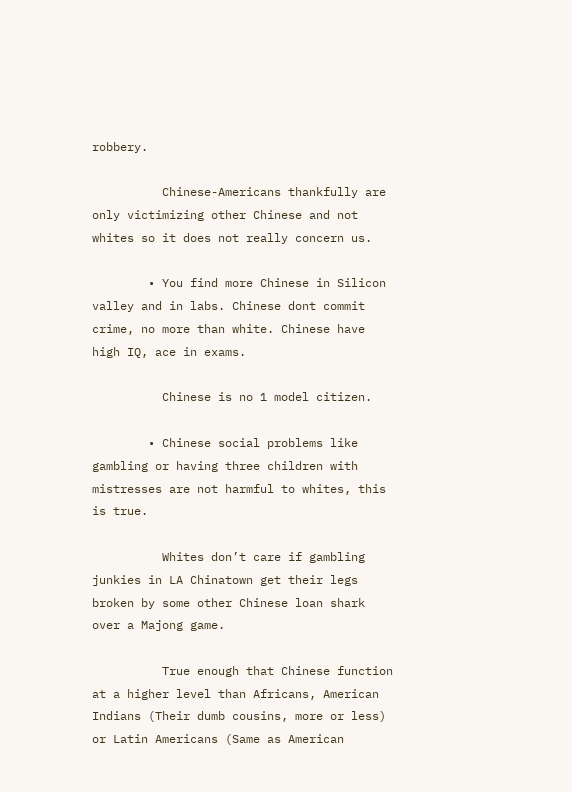robbery.

          Chinese-Americans thankfully are only victimizing other Chinese and not whites so it does not really concern us.

        • You find more Chinese in Silicon valley and in labs. Chinese dont commit crime, no more than white. Chinese have high IQ, ace in exams.

          Chinese is no 1 model citizen.

        • Chinese social problems like gambling or having three children with mistresses are not harmful to whites, this is true.

          Whites don’t care if gambling junkies in LA Chinatown get their legs broken by some other Chinese loan shark over a Majong game.

          True enough that Chinese function at a higher level than Africans, American Indians (Their dumb cousins, more or less) or Latin Americans (Same as American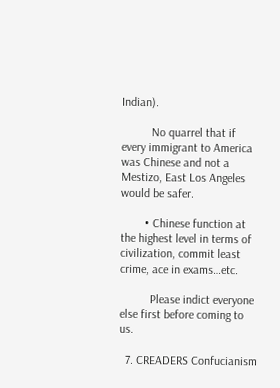Indian).

          No quarrel that if every immigrant to America was Chinese and not a Mestizo, East Los Angeles would be safer.

        • Chinese function at the highest level in terms of civilization, commit least crime, ace in exams…etc.

          Please indict everyone else first before coming to us.

  7. CREADERS Confucianism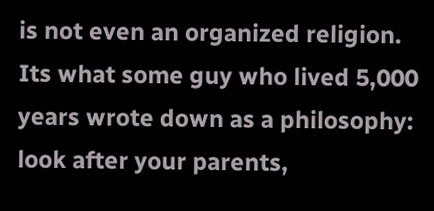is not even an organized religion. Its what some guy who lived 5,000 years wrote down as a philosophy: look after your parents,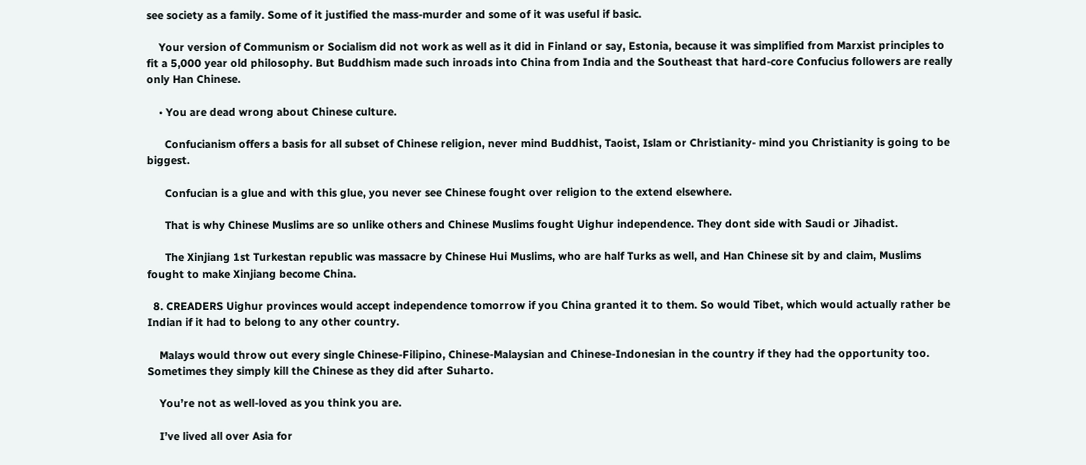see society as a family. Some of it justified the mass-murder and some of it was useful if basic.

    Your version of Communism or Socialism did not work as well as it did in Finland or say, Estonia, because it was simplified from Marxist principles to fit a 5,000 year old philosophy. But Buddhism made such inroads into China from India and the Southeast that hard-core Confucius followers are really only Han Chinese.

    • You are dead wrong about Chinese culture.

      Confucianism offers a basis for all subset of Chinese religion, never mind Buddhist, Taoist, Islam or Christianity- mind you Christianity is going to be biggest.

      Confucian is a glue and with this glue, you never see Chinese fought over religion to the extend elsewhere.

      That is why Chinese Muslims are so unlike others and Chinese Muslims fought Uighur independence. They dont side with Saudi or Jihadist.

      The Xinjiang 1st Turkestan republic was massacre by Chinese Hui Muslims, who are half Turks as well, and Han Chinese sit by and claim, Muslims fought to make Xinjiang become China.

  8. CREADERS Uighur provinces would accept independence tomorrow if you China granted it to them. So would Tibet, which would actually rather be Indian if it had to belong to any other country.

    Malays would throw out every single Chinese-Filipino, Chinese-Malaysian and Chinese-Indonesian in the country if they had the opportunity too. Sometimes they simply kill the Chinese as they did after Suharto.

    You’re not as well-loved as you think you are.

    I’ve lived all over Asia for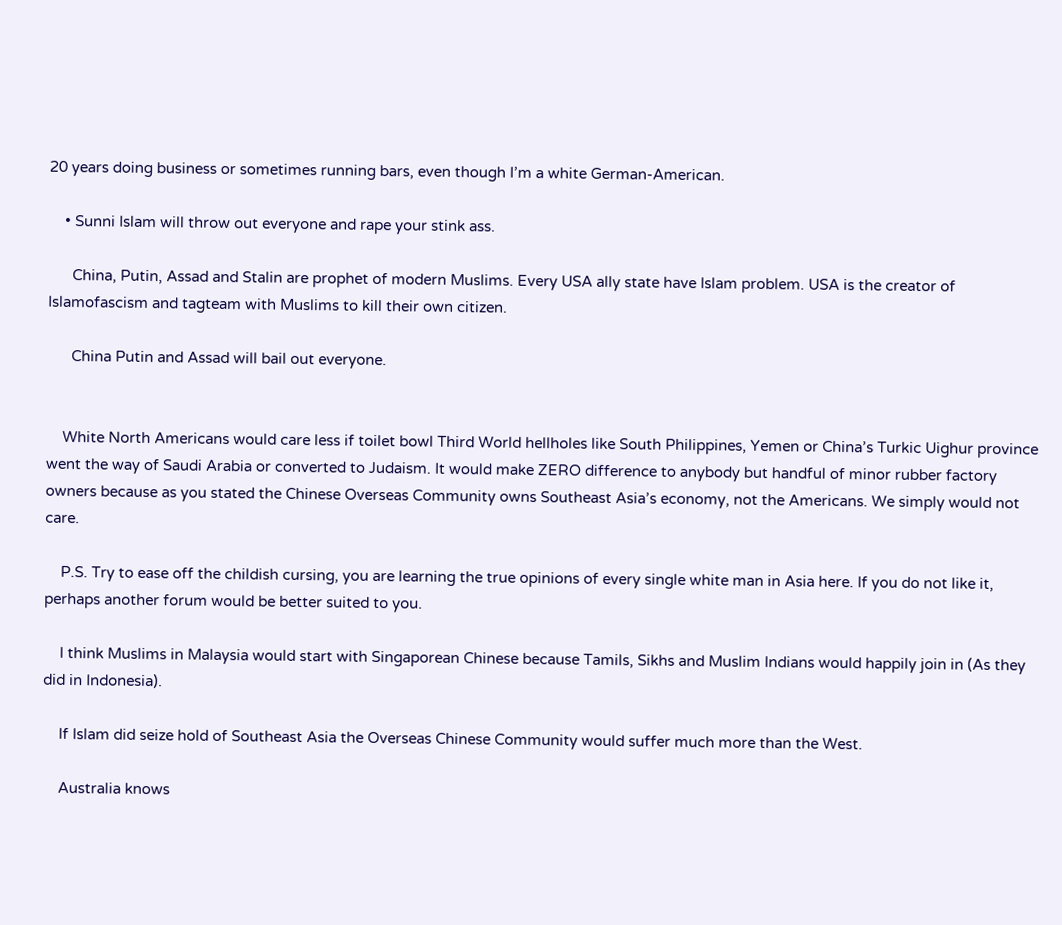20 years doing business or sometimes running bars, even though I’m a white German-American.

    • Sunni Islam will throw out everyone and rape your stink ass.

      China, Putin, Assad and Stalin are prophet of modern Muslims. Every USA ally state have Islam problem. USA is the creator of Islamofascism and tagteam with Muslims to kill their own citizen.

      China Putin and Assad will bail out everyone.


    White North Americans would care less if toilet bowl Third World hellholes like South Philippines, Yemen or China’s Turkic Uighur province went the way of Saudi Arabia or converted to Judaism. It would make ZERO difference to anybody but handful of minor rubber factory owners because as you stated the Chinese Overseas Community owns Southeast Asia’s economy, not the Americans. We simply would not care.

    P.S. Try to ease off the childish cursing, you are learning the true opinions of every single white man in Asia here. If you do not like it, perhaps another forum would be better suited to you.

    I think Muslims in Malaysia would start with Singaporean Chinese because Tamils, Sikhs and Muslim Indians would happily join in (As they did in Indonesia).

    If Islam did seize hold of Southeast Asia the Overseas Chinese Community would suffer much more than the West.

    Australia knows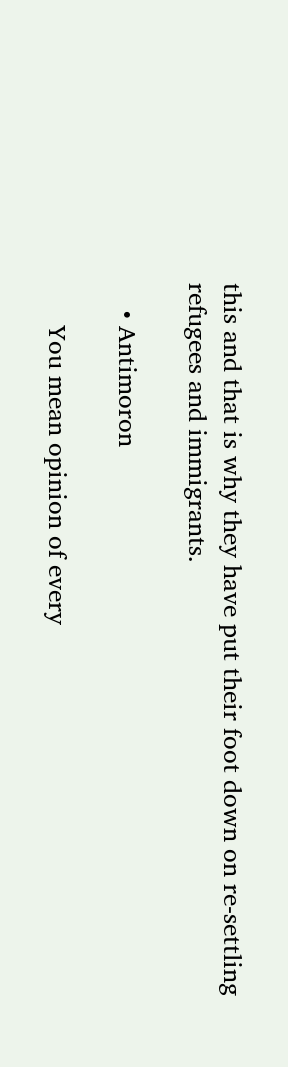this and that is why they have put their foot down on re-settling refugees and immigrants.

    • Antimoron

      You mean opinion of every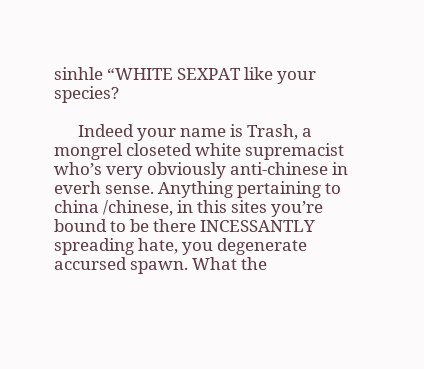sinhle “WHITE SEXPAT like your species?

      Indeed your name is Trash, a mongrel closeted white supremacist who’s very obviously anti-chinese in everh sense. Anything pertaining to china /chinese, in this sites you’re bound to be there INCESSANTLY spreading hate, you degenerate accursed spawn. What the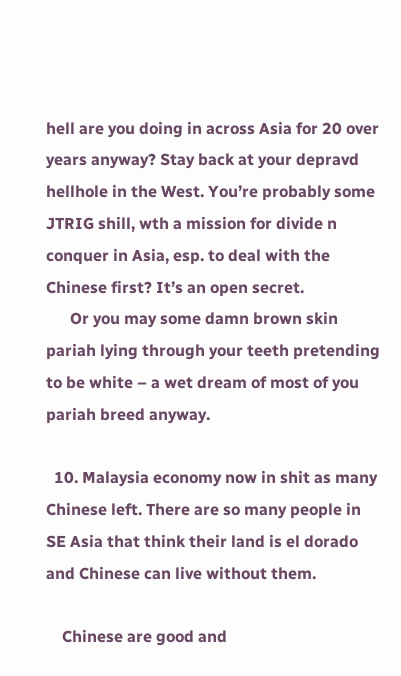hell are you doing in across Asia for 20 over years anyway? Stay back at your depravd hellhole in the West. You’re probably some JTRIG shill, wth a mission for divide n conquer in Asia, esp. to deal with the Chinese first? It’s an open secret.
      Or you may some damn brown skin pariah lying through your teeth pretending to be white – a wet dream of most of you pariah breed anyway.

  10. Malaysia economy now in shit as many Chinese left. There are so many people in SE Asia that think their land is el dorado and Chinese can live without them.

    Chinese are good and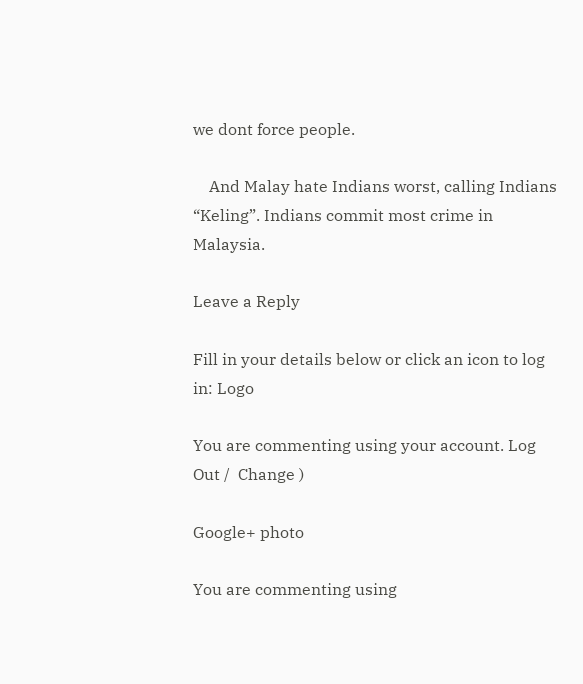we dont force people.

    And Malay hate Indians worst, calling Indians “Keling”. Indians commit most crime in Malaysia.

Leave a Reply

Fill in your details below or click an icon to log in: Logo

You are commenting using your account. Log Out /  Change )

Google+ photo

You are commenting using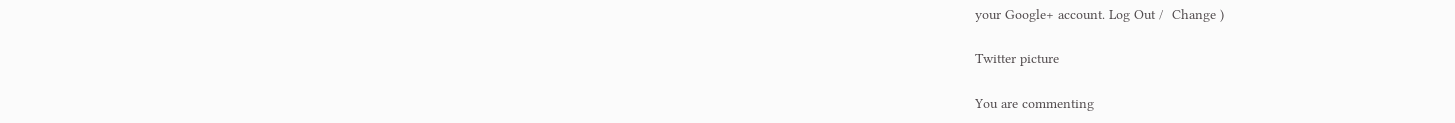your Google+ account. Log Out /  Change )

Twitter picture

You are commenting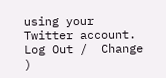using your Twitter account. Log Out /  Change )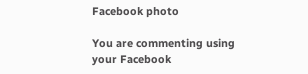Facebook photo

You are commenting using your Facebook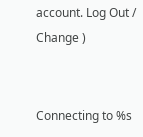account. Log Out /  Change )


Connecting to %s